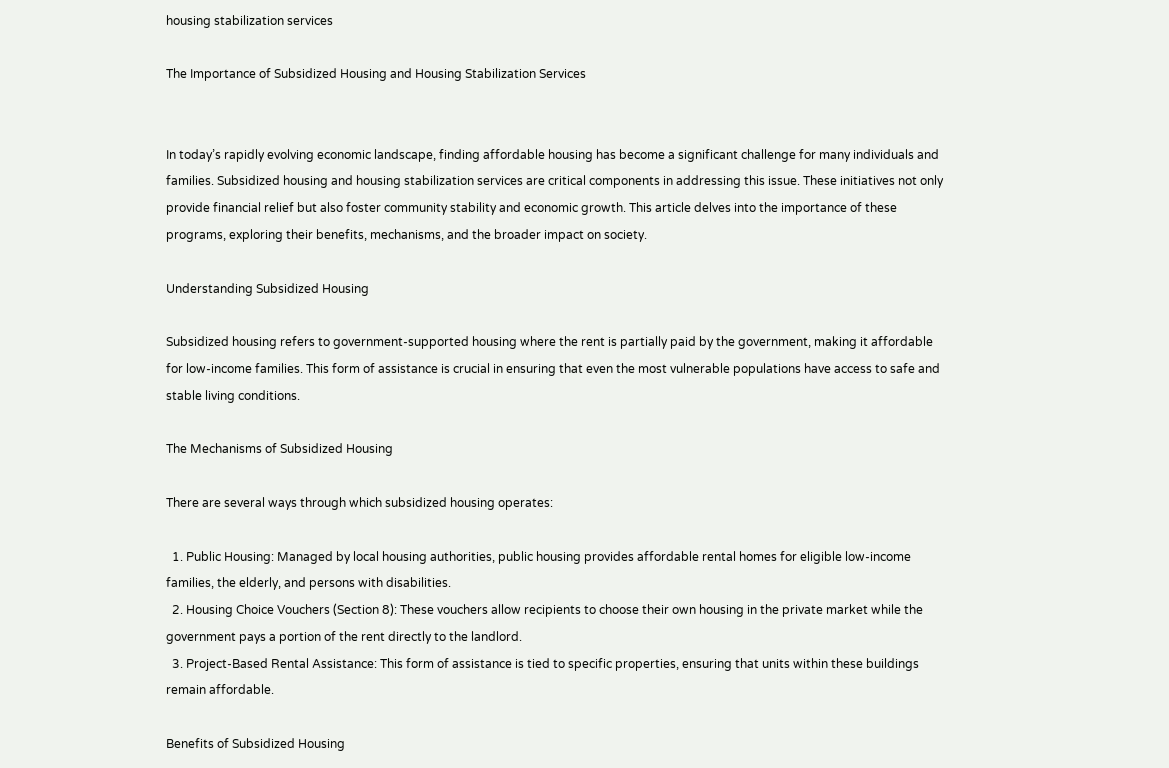housing stabilization services

The Importance of Subsidized Housing and Housing Stabilization Services


In today’s rapidly evolving economic landscape, finding affordable housing has become a significant challenge for many individuals and families. Subsidized housing and housing stabilization services are critical components in addressing this issue. These initiatives not only provide financial relief but also foster community stability and economic growth. This article delves into the importance of these programs, exploring their benefits, mechanisms, and the broader impact on society.

Understanding Subsidized Housing

Subsidized housing refers to government-supported housing where the rent is partially paid by the government, making it affordable for low-income families. This form of assistance is crucial in ensuring that even the most vulnerable populations have access to safe and stable living conditions.

The Mechanisms of Subsidized Housing

There are several ways through which subsidized housing operates:

  1. Public Housing: Managed by local housing authorities, public housing provides affordable rental homes for eligible low-income families, the elderly, and persons with disabilities.
  2. Housing Choice Vouchers (Section 8): These vouchers allow recipients to choose their own housing in the private market while the government pays a portion of the rent directly to the landlord.
  3. Project-Based Rental Assistance: This form of assistance is tied to specific properties, ensuring that units within these buildings remain affordable.

Benefits of Subsidized Housing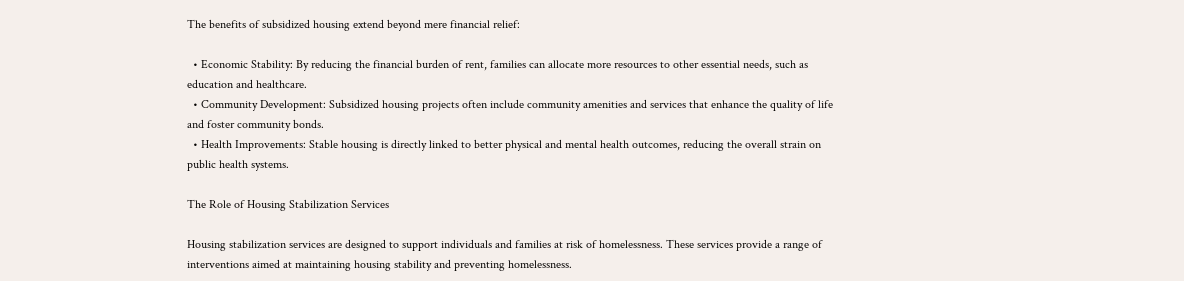The benefits of subsidized housing extend beyond mere financial relief:

  • Economic Stability: By reducing the financial burden of rent, families can allocate more resources to other essential needs, such as education and healthcare.
  • Community Development: Subsidized housing projects often include community amenities and services that enhance the quality of life and foster community bonds.
  • Health Improvements: Stable housing is directly linked to better physical and mental health outcomes, reducing the overall strain on public health systems.

The Role of Housing Stabilization Services

Housing stabilization services are designed to support individuals and families at risk of homelessness. These services provide a range of interventions aimed at maintaining housing stability and preventing homelessness.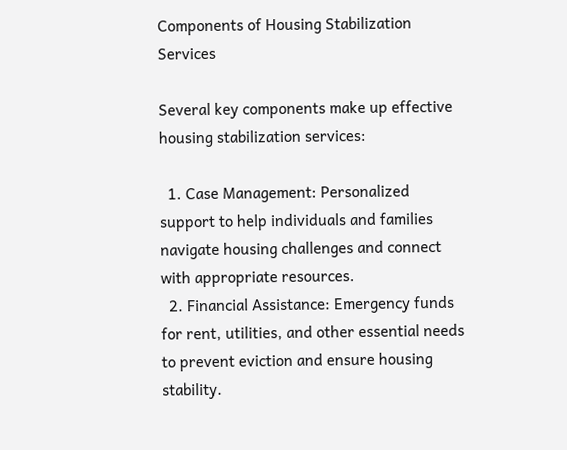Components of Housing Stabilization Services

Several key components make up effective housing stabilization services:

  1. Case Management: Personalized support to help individuals and families navigate housing challenges and connect with appropriate resources.
  2. Financial Assistance: Emergency funds for rent, utilities, and other essential needs to prevent eviction and ensure housing stability.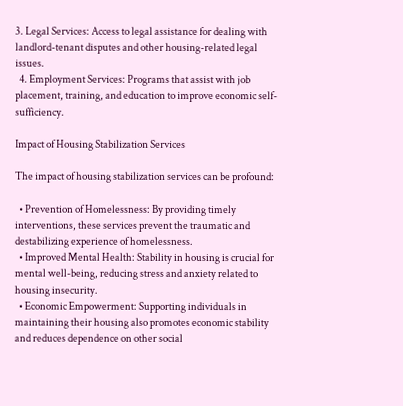3. Legal Services: Access to legal assistance for dealing with landlord-tenant disputes and other housing-related legal issues.
  4. Employment Services: Programs that assist with job placement, training, and education to improve economic self-sufficiency.

Impact of Housing Stabilization Services

The impact of housing stabilization services can be profound:

  • Prevention of Homelessness: By providing timely interventions, these services prevent the traumatic and destabilizing experience of homelessness.
  • Improved Mental Health: Stability in housing is crucial for mental well-being, reducing stress and anxiety related to housing insecurity.
  • Economic Empowerment: Supporting individuals in maintaining their housing also promotes economic stability and reduces dependence on other social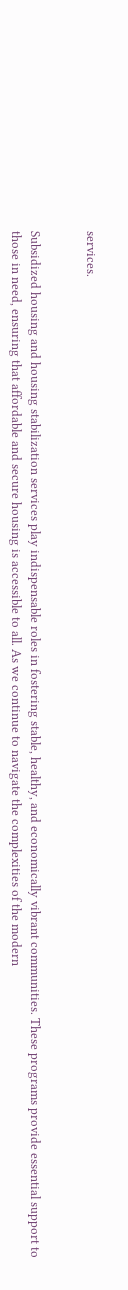services.


Subsidized housing and housing stabilization services play indispensable roles in fostering stable, healthy, and economically vibrant communities. These programs provide essential support to those in need, ensuring that affordable and secure housing is accessible to all. As we continue to navigate the complexities of the modern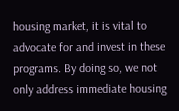housing market, it is vital to advocate for and invest in these programs. By doing so, we not only address immediate housing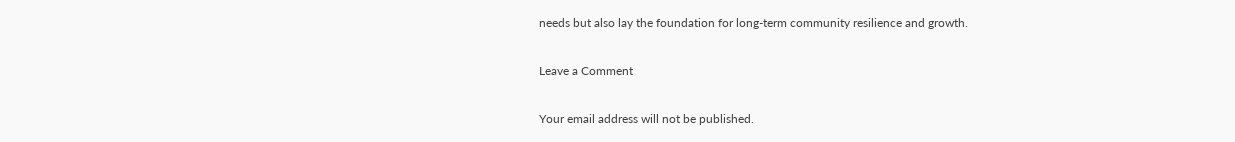needs but also lay the foundation for long-term community resilience and growth.

Leave a Comment

Your email address will not be published.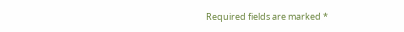Required fields are marked *